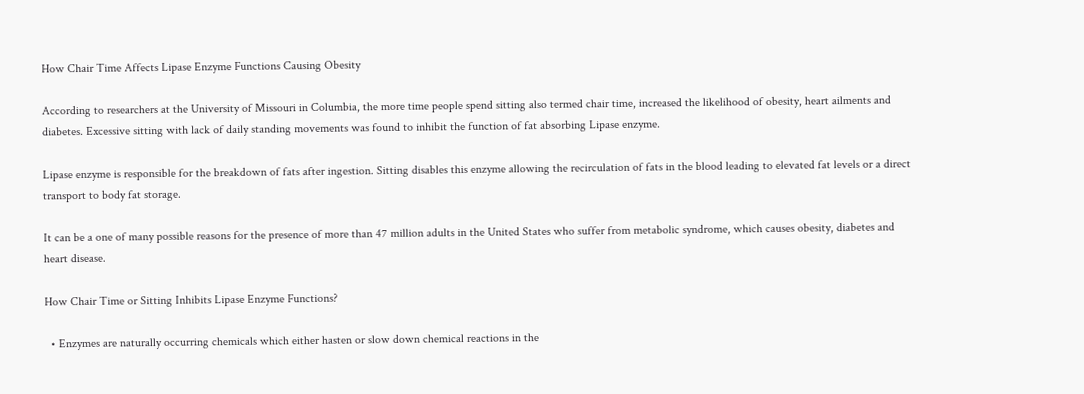How Chair Time Affects Lipase Enzyme Functions Causing Obesity

According to researchers at the University of Missouri in Columbia, the more time people spend sitting also termed chair time, increased the likelihood of obesity, heart ailments and diabetes. Excessive sitting with lack of daily standing movements was found to inhibit the function of fat absorbing Lipase enzyme.

Lipase enzyme is responsible for the breakdown of fats after ingestion. Sitting disables this enzyme allowing the recirculation of fats in the blood leading to elevated fat levels or a direct transport to body fat storage.

It can be a one of many possible reasons for the presence of more than 47 million adults in the United States who suffer from metabolic syndrome, which causes obesity, diabetes and heart disease.

How Chair Time or Sitting Inhibits Lipase Enzyme Functions?

  • Enzymes are naturally occurring chemicals which either hasten or slow down chemical reactions in the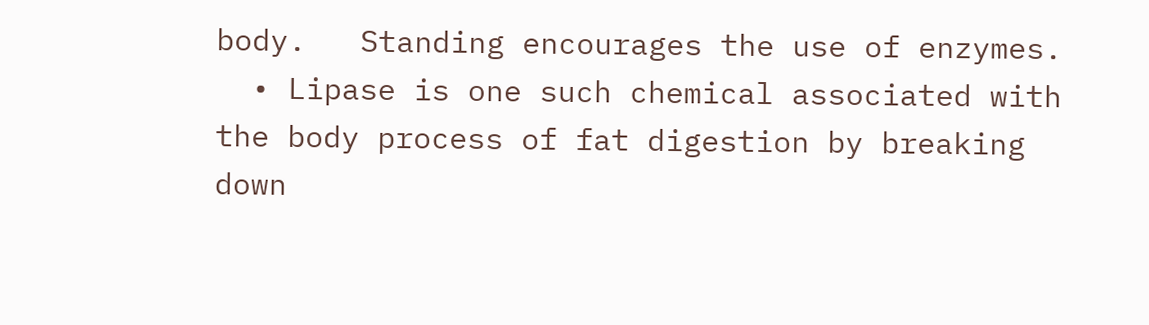body.   Standing encourages the use of enzymes.
  • Lipase is one such chemical associated with the body process of fat digestion by breaking down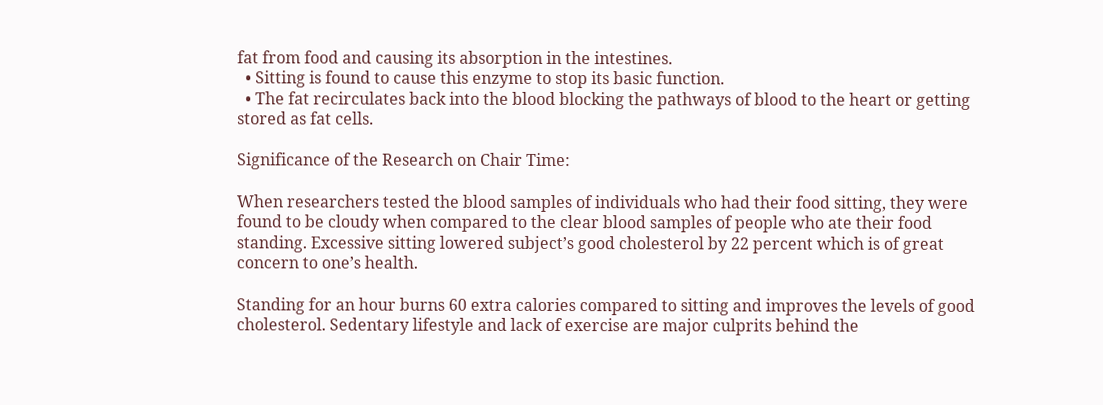fat from food and causing its absorption in the intestines.
  • Sitting is found to cause this enzyme to stop its basic function.
  • The fat recirculates back into the blood blocking the pathways of blood to the heart or getting stored as fat cells.

Significance of the Research on Chair Time:

When researchers tested the blood samples of individuals who had their food sitting, they were found to be cloudy when compared to the clear blood samples of people who ate their food standing. Excessive sitting lowered subject’s good cholesterol by 22 percent which is of great concern to one’s health.

Standing for an hour burns 60 extra calories compared to sitting and improves the levels of good cholesterol. Sedentary lifestyle and lack of exercise are major culprits behind the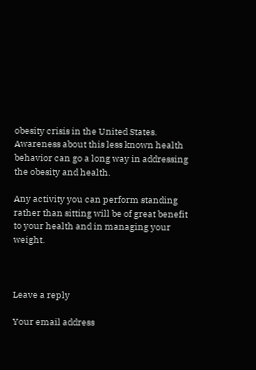obesity crisis in the United States. Awareness about this less known health behavior can go a long way in addressing the obesity and health.

Any activity you can perform standing rather than sitting will be of great benefit to your health and in managing your weight.



Leave a reply

Your email address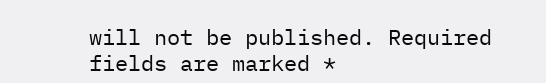will not be published. Required fields are marked *